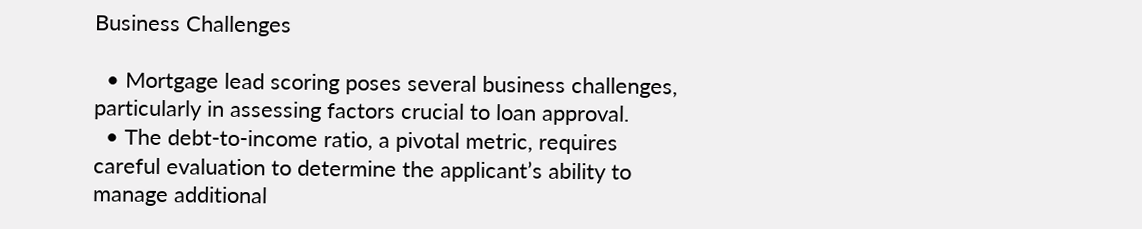Business Challenges

  • Mortgage lead scoring poses several business challenges, particularly in assessing factors crucial to loan approval.
  • The debt-to-income ratio, a pivotal metric, requires careful evaluation to determine the applicant’s ability to manage additional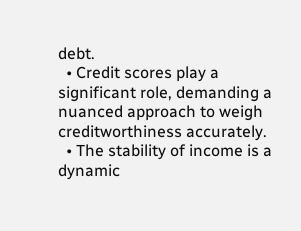debt.
  • Credit scores play a significant role, demanding a nuanced approach to weigh creditworthiness accurately.
  • The stability of income is a dynamic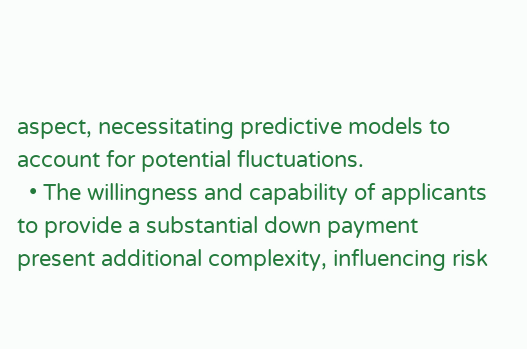aspect, necessitating predictive models to account for potential fluctuations.
  • The willingness and capability of applicants to provide a substantial down payment present additional complexity, influencing risk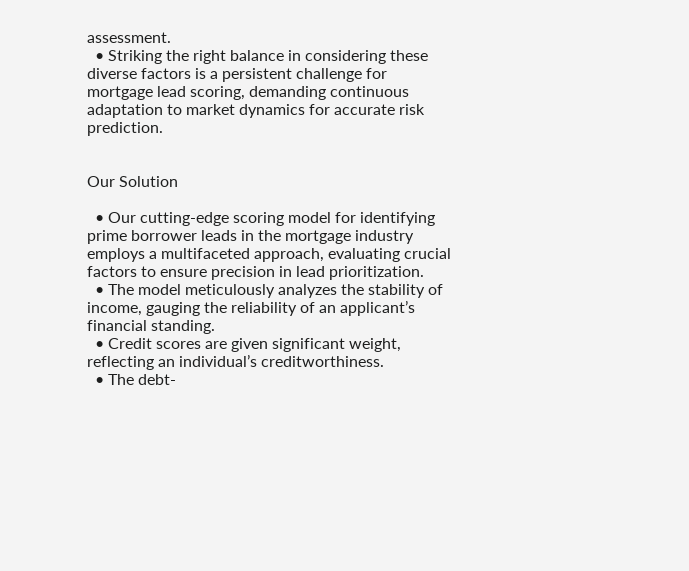assessment.
  • Striking the right balance in considering these diverse factors is a persistent challenge for mortgage lead scoring, demanding continuous adaptation to market dynamics for accurate risk prediction.


Our Solution

  • Our cutting-edge scoring model for identifying prime borrower leads in the mortgage industry employs a multifaceted approach, evaluating crucial factors to ensure precision in lead prioritization.
  • The model meticulously analyzes the stability of income, gauging the reliability of an applicant’s financial standing.
  • Credit scores are given significant weight, reflecting an individual’s creditworthiness.
  • The debt-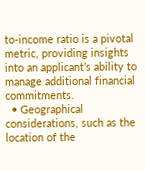to-income ratio is a pivotal metric, providing insights into an applicant’s ability to manage additional financial commitments.
  • Geographical considerations, such as the location of the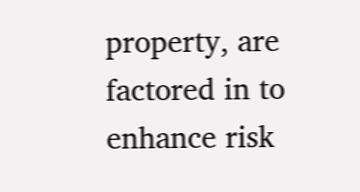property, are factored in to enhance risk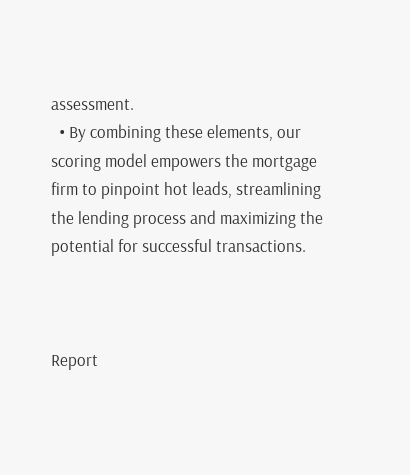assessment.
  • By combining these elements, our scoring model empowers the mortgage firm to pinpoint hot leads, streamlining the lending process and maximizing the potential for successful transactions.



Report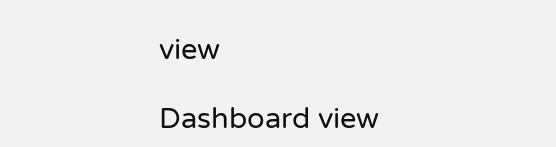view

Dashboard view